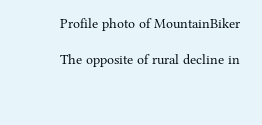Profile photo of MountainBiker

The opposite of rural decline in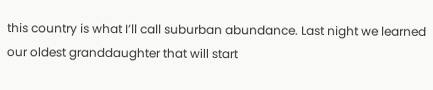this country is what I’ll call suburban abundance. Last night we learned our oldest granddaughter that will start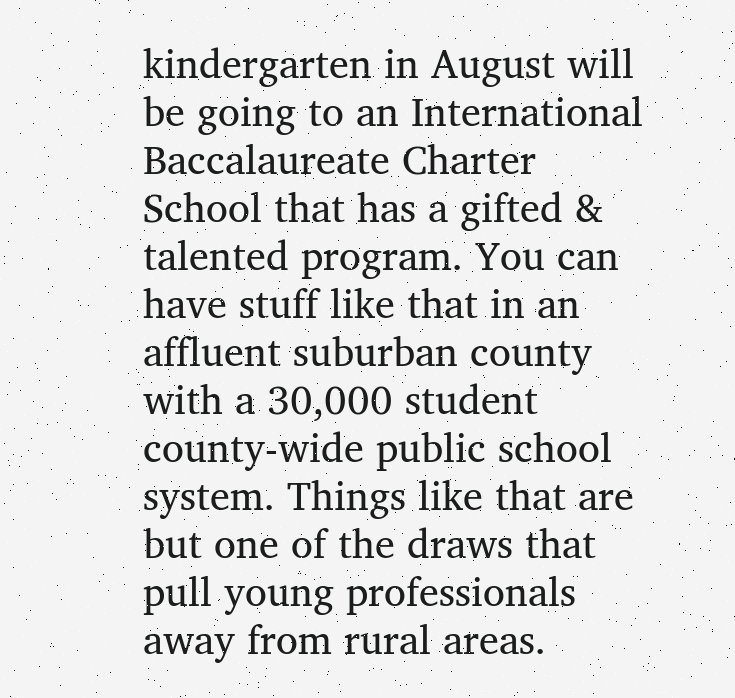kindergarten in August will be going to an International Baccalaureate Charter School that has a gifted & talented program. You can have stuff like that in an affluent suburban county with a 30,000 student county-wide public school system. Things like that are but one of the draws that pull young professionals away from rural areas.